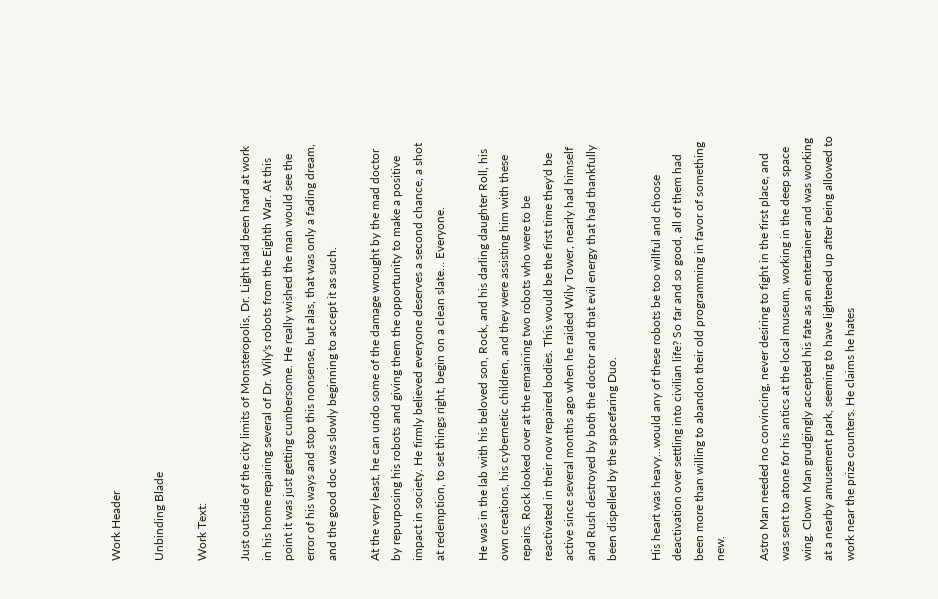Work Header

Unbinding Blade

Work Text:

Just outside of the city limits of Monsteropolis, Dr. Light had been hard at work in his home repairing several of Dr. Wily's robots from the Eighth War. At this point it was just getting cumbersome. He really wished the man would see the error of his ways and stop this nonsense, but alas, that was only a fading dream, and the good doc was slowly beginning to accept it as such.

At the very least, he can undo some of the damage wrought by the mad doctor by repurposing his robots and giving them the opportunity to make a positive impact in society. He firmly believed everyone deserves a second chance, a shot at redemption, to set things right, begin on a clean slate… Everyone.

He was in the lab with his beloved son, Rock, and his darling daughter Roll, his own creations, his cybernetic children, and they were assisting him with these repairs. Rock looked over at the remaining two robots who were to be reactivated in their now repaired bodies. This would be the first time they'd be active since several months ago when he raided Wily Tower, nearly had himself and Rush destroyed by both the doctor and that evil energy that had thankfully been dispelled by the spacefaring Duo.

His heart was heavy...would any of these robots be too willful and choose deactivation over settling into civilian life? So far and so good, all of them had been more than willing to abandon their old programming in favor of something new.

Astro Man needed no convincing, never desiring to fight in the first place, and was sent to atone for his antics at the local museum, working in the deep space wing. Clown Man grudgingly accepted his fate as an entertainer and was working at a nearby amusement park, seeming to have lightened up after being allowed to work near the prize counters. He claims he hates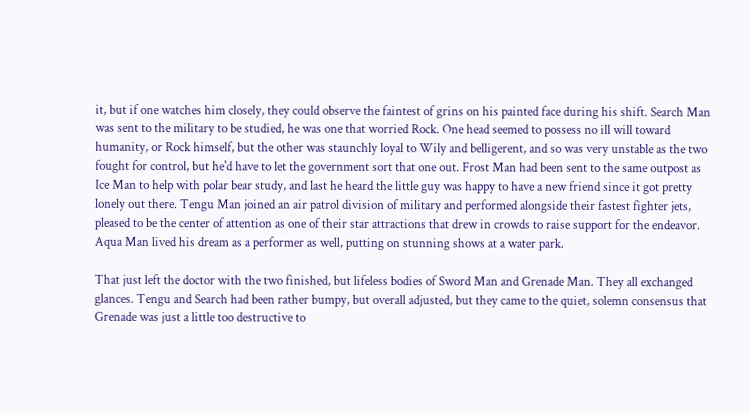it, but if one watches him closely, they could observe the faintest of grins on his painted face during his shift. Search Man was sent to the military to be studied, he was one that worried Rock. One head seemed to possess no ill will toward humanity, or Rock himself, but the other was staunchly loyal to Wily and belligerent, and so was very unstable as the two fought for control, but he'd have to let the government sort that one out. Frost Man had been sent to the same outpost as Ice Man to help with polar bear study, and last he heard the little guy was happy to have a new friend since it got pretty lonely out there. Tengu Man joined an air patrol division of military and performed alongside their fastest fighter jets, pleased to be the center of attention as one of their star attractions that drew in crowds to raise support for the endeavor. Aqua Man lived his dream as a performer as well, putting on stunning shows at a water park.

That just left the doctor with the two finished, but lifeless bodies of Sword Man and Grenade Man. They all exchanged glances. Tengu and Search had been rather bumpy, but overall adjusted, but they came to the quiet, solemn consensus that Grenade was just a little too destructive to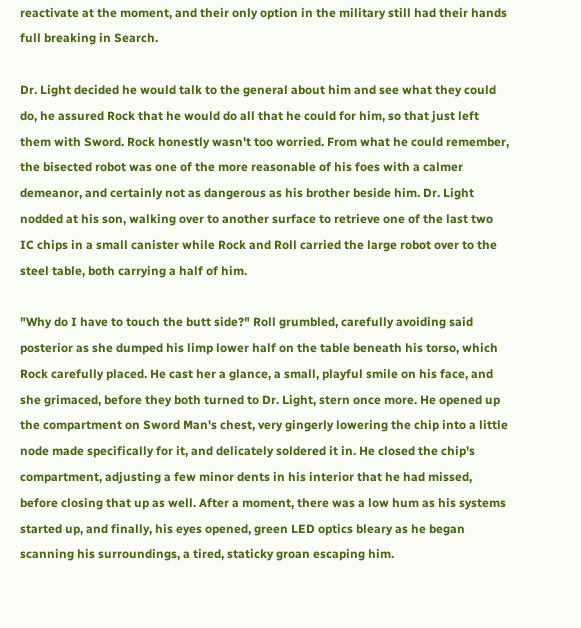reactivate at the moment, and their only option in the military still had their hands full breaking in Search.

Dr. Light decided he would talk to the general about him and see what they could do, he assured Rock that he would do all that he could for him, so that just left them with Sword. Rock honestly wasn't too worried. From what he could remember, the bisected robot was one of the more reasonable of his foes with a calmer demeanor, and certainly not as dangerous as his brother beside him. Dr. Light nodded at his son, walking over to another surface to retrieve one of the last two IC chips in a small canister while Rock and Roll carried the large robot over to the steel table, both carrying a half of him.

"Why do I have to touch the butt side?" Roll grumbled, carefully avoiding said posterior as she dumped his limp lower half on the table beneath his torso, which Rock carefully placed. He cast her a glance, a small, playful smile on his face, and she grimaced, before they both turned to Dr. Light, stern once more. He opened up the compartment on Sword Man's chest, very gingerly lowering the chip into a little node made specifically for it, and delicately soldered it in. He closed the chip's compartment, adjusting a few minor dents in his interior that he had missed, before closing that up as well. After a moment, there was a low hum as his systems started up, and finally, his eyes opened, green LED optics bleary as he began scanning his surroundings, a tired, staticky groan escaping him.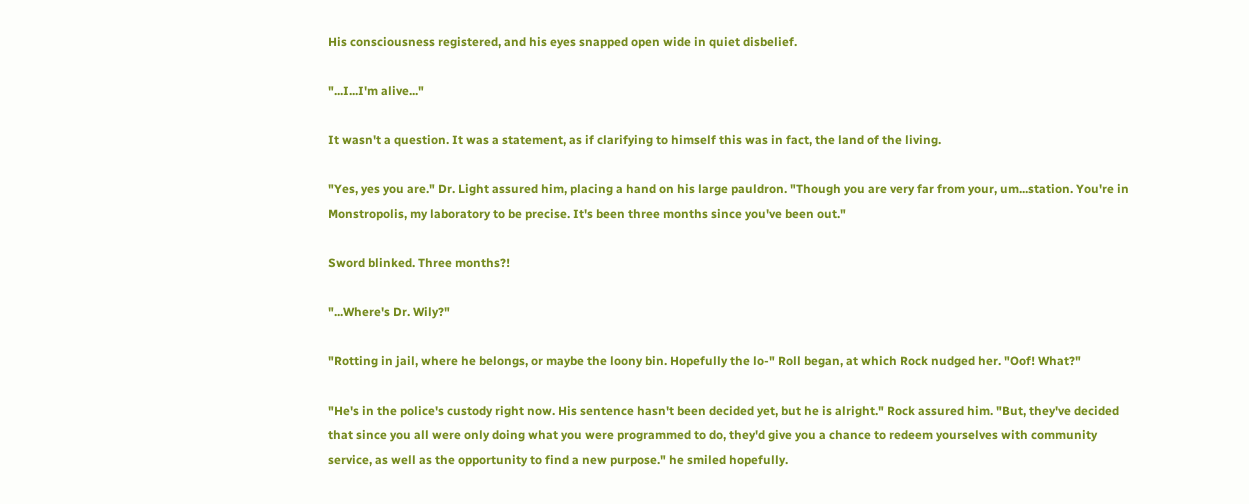His consciousness registered, and his eyes snapped open wide in quiet disbelief.

"...I...I'm alive..."

It wasn't a question. It was a statement, as if clarifying to himself this was in fact, the land of the living.

"Yes, yes you are." Dr. Light assured him, placing a hand on his large pauldron. "Though you are very far from your, um...station. You're in Monstropolis, my laboratory to be precise. It's been three months since you've been out."

Sword blinked. Three months?!

"...Where's Dr. Wily?"

"Rotting in jail, where he belongs, or maybe the loony bin. Hopefully the lo-" Roll began, at which Rock nudged her. "Oof! What?"

"He's in the police's custody right now. His sentence hasn't been decided yet, but he is alright." Rock assured him. "But, they've decided that since you all were only doing what you were programmed to do, they'd give you a chance to redeem yourselves with community service, as well as the opportunity to find a new purpose." he smiled hopefully.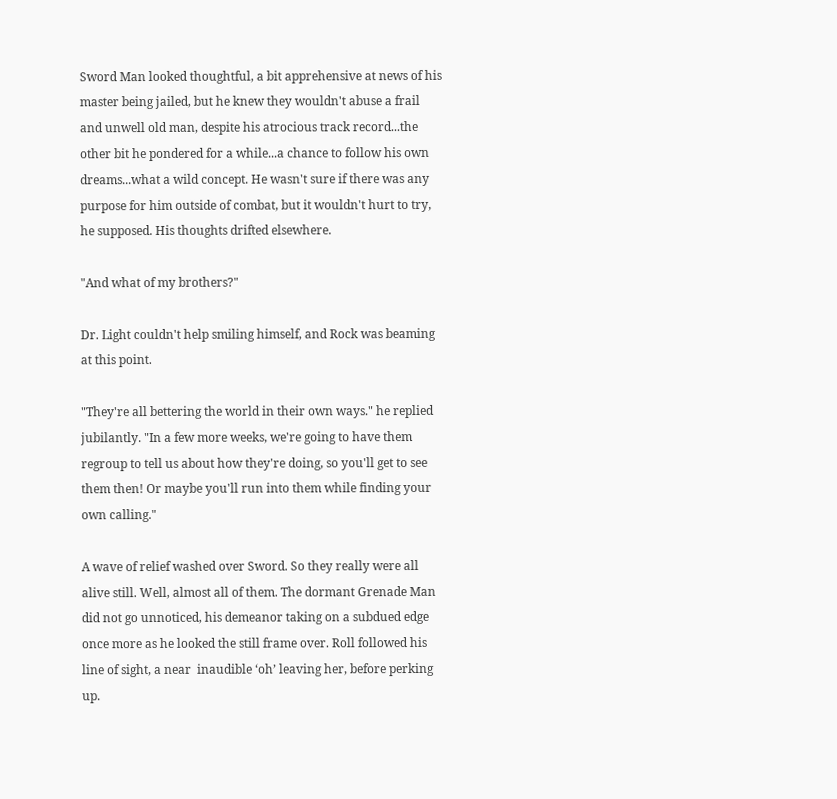Sword Man looked thoughtful, a bit apprehensive at news of his master being jailed, but he knew they wouldn't abuse a frail and unwell old man, despite his atrocious track record...the other bit he pondered for a while...a chance to follow his own dreams...what a wild concept. He wasn't sure if there was any purpose for him outside of combat, but it wouldn't hurt to try, he supposed. His thoughts drifted elsewhere.

"And what of my brothers?"

Dr. Light couldn't help smiling himself, and Rock was beaming at this point.

"They're all bettering the world in their own ways." he replied jubilantly. "In a few more weeks, we're going to have them regroup to tell us about how they're doing, so you'll get to see them then! Or maybe you'll run into them while finding your own calling."

A wave of relief washed over Sword. So they really were all alive still. Well, almost all of them. The dormant Grenade Man did not go unnoticed, his demeanor taking on a subdued edge once more as he looked the still frame over. Roll followed his line of sight, a near  inaudible ‘oh’ leaving her, before perking up.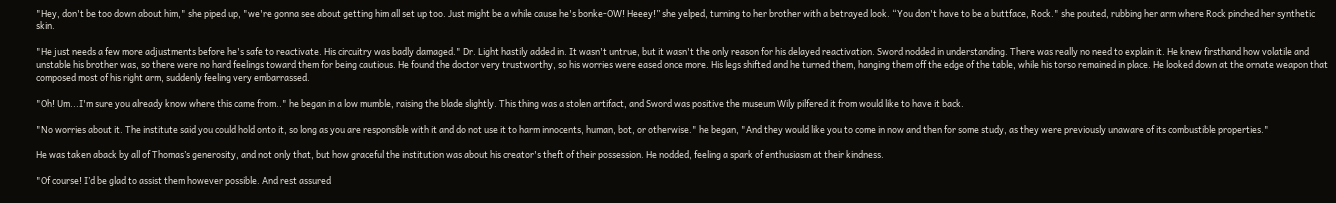"Hey, don't be too down about him," she piped up, "we're gonna see about getting him all set up too. Just might be a while cause he's bonke-OW! Heeey!” she yelped, turning to her brother with a betrayed look. “You don't have to be a buttface, Rock." she pouted, rubbing her arm where Rock pinched her synthetic skin.

"He just needs a few more adjustments before he's safe to reactivate. His circuitry was badly damaged." Dr. Light hastily added in. It wasn't untrue, but it wasn't the only reason for his delayed reactivation. Sword nodded in understanding. There was really no need to explain it. He knew firsthand how volatile and unstable his brother was, so there were no hard feelings toward them for being cautious. He found the doctor very trustworthy, so his worries were eased once more. His legs shifted and he turned them, hanging them off the edge of the table, while his torso remained in place. He looked down at the ornate weapon that composed most of his right arm, suddenly feeling very embarrassed.

"Oh! Um...I'm sure you already know where this came from.." he began in a low mumble, raising the blade slightly. This thing was a stolen artifact, and Sword was positive the museum Wily pilfered it from would like to have it back.

"No worries about it. The institute said you could hold onto it, so long as you are responsible with it and do not use it to harm innocents, human, bot, or otherwise." he began, "And they would like you to come in now and then for some study, as they were previously unaware of its combustible properties."

He was taken aback by all of Thomas’s generosity, and not only that, but how graceful the institution was about his creator's theft of their possession. He nodded, feeling a spark of enthusiasm at their kindness.

"Of course! I’d be glad to assist them however possible. And rest assured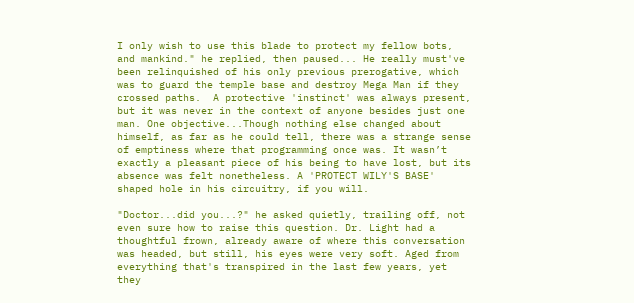I only wish to use this blade to protect my fellow bots, and mankind." he replied, then paused... He really must've been relinquished of his only previous prerogative, which was to guard the temple base and destroy Mega Man if they crossed paths.  A protective 'instinct' was always present, but it was never in the context of anyone besides just one man. One objective...Though nothing else changed about himself, as far as he could tell, there was a strange sense of emptiness where that programming once was. It wasn’t exactly a pleasant piece of his being to have lost, but its absence was felt nonetheless. A 'PROTECT WILY'S BASE' shaped hole in his circuitry, if you will.

"Doctor...did you...?" he asked quietly, trailing off, not even sure how to raise this question. Dr. Light had a thoughtful frown, already aware of where this conversation was headed, but still, his eyes were very soft. Aged from everything that's transpired in the last few years, yet they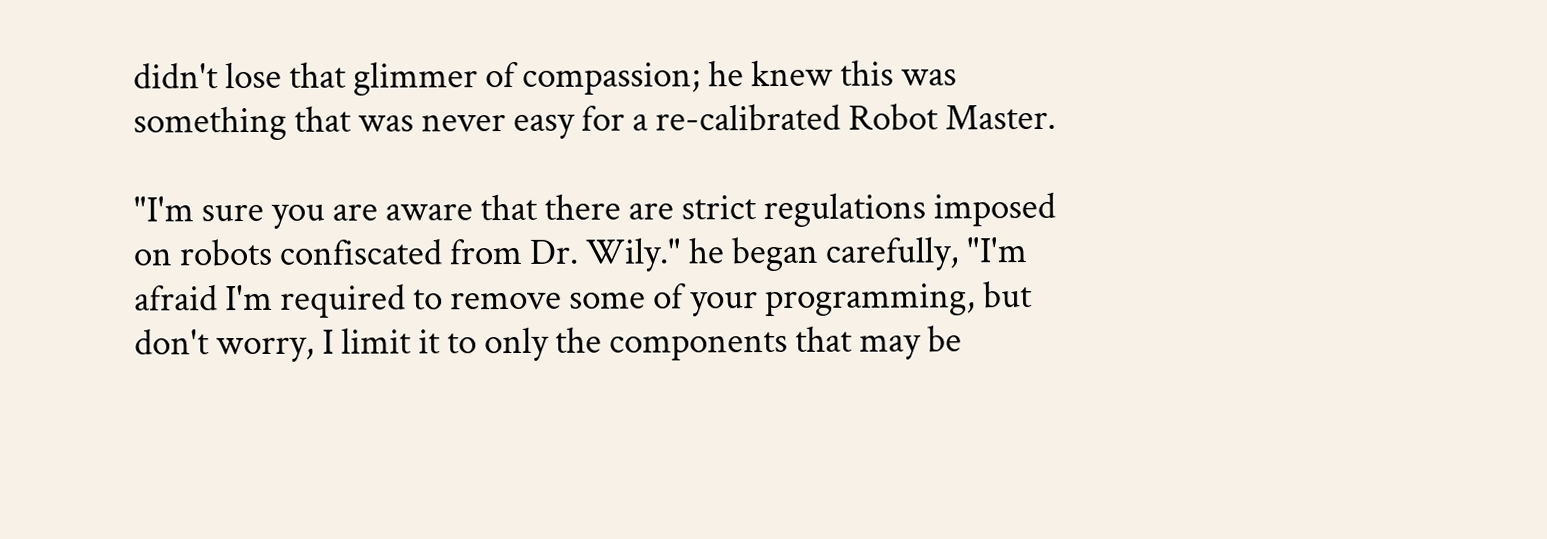didn't lose that glimmer of compassion; he knew this was something that was never easy for a re-calibrated Robot Master.

"I'm sure you are aware that there are strict regulations imposed on robots confiscated from Dr. Wily." he began carefully, "I'm afraid I'm required to remove some of your programming, but don't worry, I limit it to only the components that may be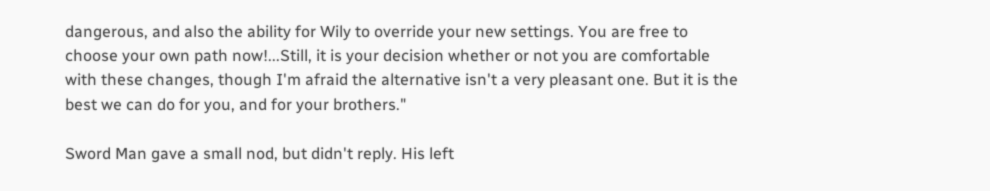dangerous, and also the ability for Wily to override your new settings. You are free to choose your own path now!...Still, it is your decision whether or not you are comfortable with these changes, though I'm afraid the alternative isn't a very pleasant one. But it is the best we can do for you, and for your brothers."

Sword Man gave a small nod, but didn't reply. His left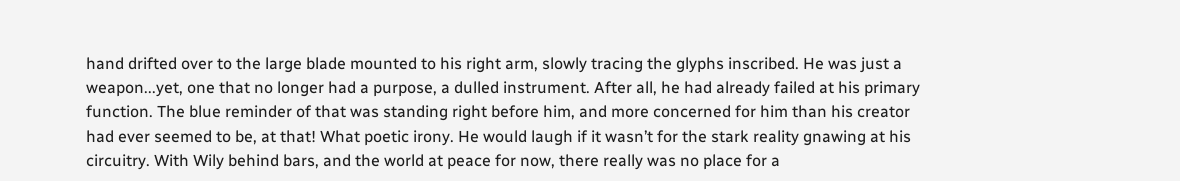hand drifted over to the large blade mounted to his right arm, slowly tracing the glyphs inscribed. He was just a weapon...yet, one that no longer had a purpose, a dulled instrument. After all, he had already failed at his primary function. The blue reminder of that was standing right before him, and more concerned for him than his creator had ever seemed to be, at that! What poetic irony. He would laugh if it wasn’t for the stark reality gnawing at his circuitry. With Wily behind bars, and the world at peace for now, there really was no place for a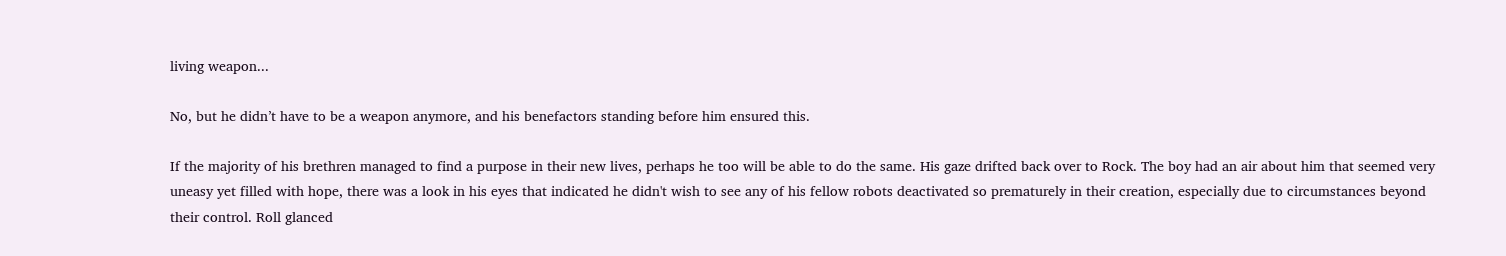living weapon...

No, but he didn’t have to be a weapon anymore, and his benefactors standing before him ensured this.

If the majority of his brethren managed to find a purpose in their new lives, perhaps he too will be able to do the same. His gaze drifted back over to Rock. The boy had an air about him that seemed very uneasy yet filled with hope, there was a look in his eyes that indicated he didn't wish to see any of his fellow robots deactivated so prematurely in their creation, especially due to circumstances beyond their control. Roll glanced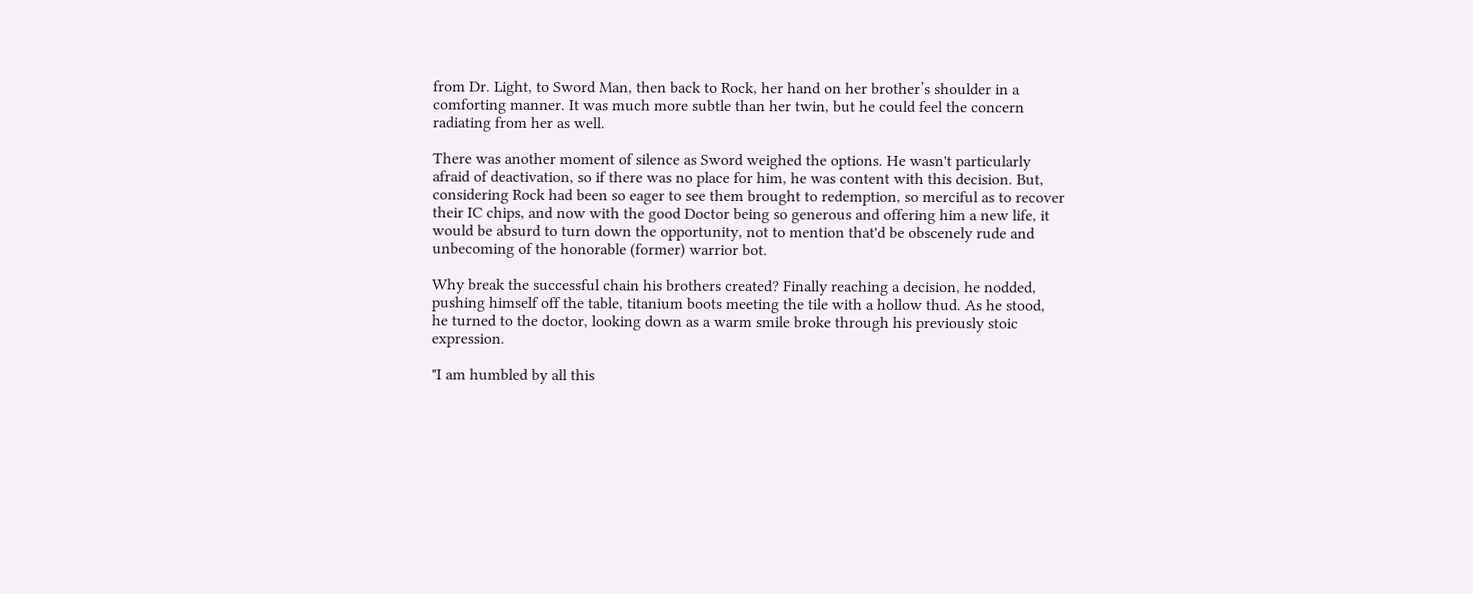from Dr. Light, to Sword Man, then back to Rock, her hand on her brother’s shoulder in a comforting manner. It was much more subtle than her twin, but he could feel the concern radiating from her as well.

There was another moment of silence as Sword weighed the options. He wasn't particularly afraid of deactivation, so if there was no place for him, he was content with this decision. But, considering Rock had been so eager to see them brought to redemption, so merciful as to recover their IC chips, and now with the good Doctor being so generous and offering him a new life, it would be absurd to turn down the opportunity, not to mention that'd be obscenely rude and unbecoming of the honorable (former) warrior bot.

Why break the successful chain his brothers created? Finally reaching a decision, he nodded, pushing himself off the table, titanium boots meeting the tile with a hollow thud. As he stood, he turned to the doctor, looking down as a warm smile broke through his previously stoic expression.

"I am humbled by all this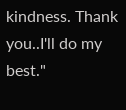kindness. Thank you..I'll do my best."